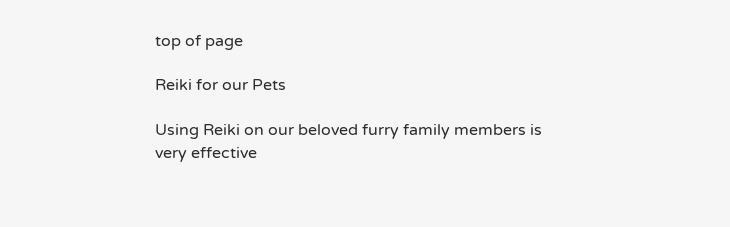top of page

Reiki for our Pets

Using Reiki on our beloved furry family members is very effective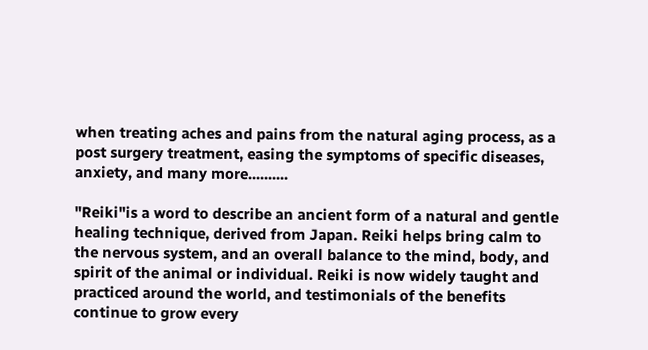when treating aches and pains from the natural aging process, as a post surgery treatment, easing the symptoms of specific diseases, anxiety, and many more..........

"Reiki"is a word to describe an ancient form of a natural and gentle healing technique, derived from Japan. Reiki helps bring calm to the nervous system, and an overall balance to the mind, body, and spirit of the animal or individual. Reiki is now widely taught and practiced around the world, and testimonials of the benefits continue to grow every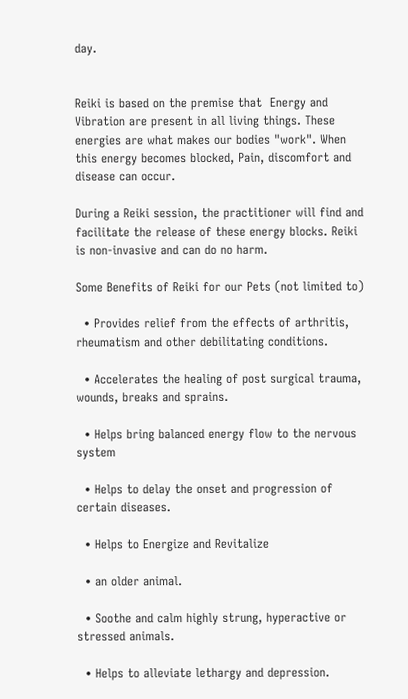day.


Reiki is based on the premise that  Energy and Vibration are present in all living things. These energies are what makes our bodies "work". When this energy becomes blocked, Pain, discomfort and disease can occur.

During a Reiki session, the practitioner will find and facilitate the release of these energy blocks. Reiki is non-invasive and can do no harm.

Some Benefits of Reiki for our Pets (not limited to)

  • Provides relief from the effects of arthritis, rheumatism and other debilitating conditions.

  • Accelerates the healing of post surgical trauma, wounds, breaks and sprains.

  • Helps bring balanced energy flow to the nervous system

  • Helps to delay the onset and progression of certain diseases.

  • Helps to Energize and Revitalize

  • an older animal.

  • Soothe and calm highly strung, hyperactive or stressed animals.

  • Helps to alleviate lethargy and depression.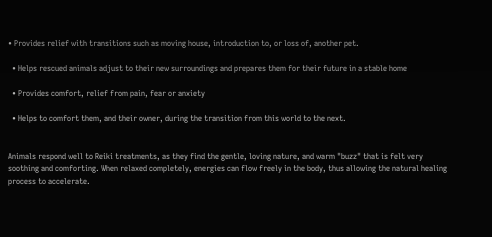• Provides relief with transitions such as moving house, introduction to, or loss of, another pet.

  • Helps rescued animals adjust to their new surroundings and prepares them for their future in a stable home

  • Provides comfort, relief from pain, fear or anxiety

  • Helps to comfort them, and their owner, during the transition from this world to the next.


Animals respond well to Reiki treatments, as they find the gentle, loving nature, and warm "buzz" that is felt very soothing and comforting. When relaxed completely, energies can flow freely in the body, thus allowing the natural healing process to accelerate.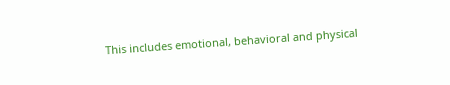This includes emotional, behavioral and physical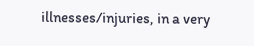illnesses/injuries, in a very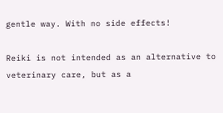gentle way. With no side effects!

Reiki is not intended as an alternative to veterinary care, but as a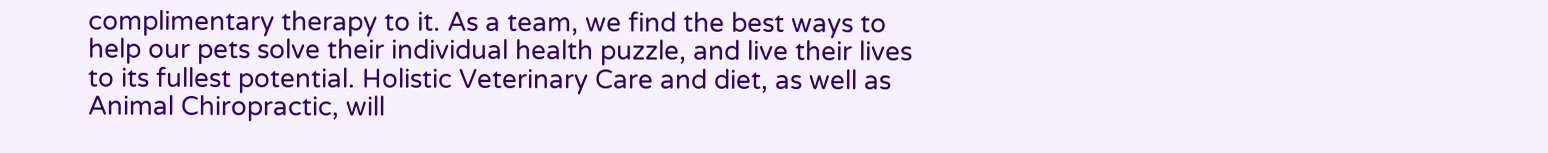complimentary therapy to it. As a team, we find the best ways to help our pets solve their individual health puzzle, and live their lives to its fullest potential. Holistic Veterinary Care and diet, as well as Animal Chiropractic, will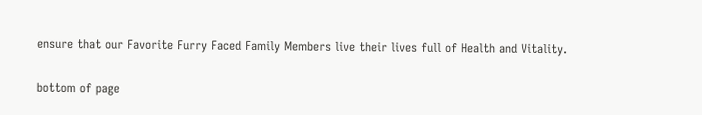ensure that our Favorite Furry Faced Family Members live their lives full of Health and Vitality.

bottom of page